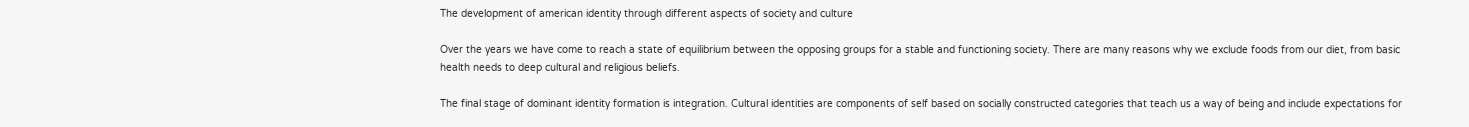The development of american identity through different aspects of society and culture

Over the years we have come to reach a state of equilibrium between the opposing groups for a stable and functioning society. There are many reasons why we exclude foods from our diet, from basic health needs to deep cultural and religious beliefs.

The final stage of dominant identity formation is integration. Cultural identities are components of self based on socially constructed categories that teach us a way of being and include expectations for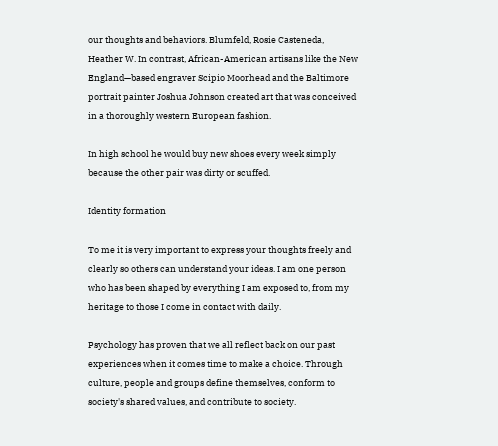our thoughts and behaviors. Blumfeld, Rosie Casteneda, Heather W. In contrast, African-American artisans like the New England—based engraver Scipio Moorhead and the Baltimore portrait painter Joshua Johnson created art that was conceived in a thoroughly western European fashion.

In high school he would buy new shoes every week simply because the other pair was dirty or scuffed.

Identity formation

To me it is very important to express your thoughts freely and clearly so others can understand your ideas. I am one person who has been shaped by everything I am exposed to, from my heritage to those I come in contact with daily.

Psychology has proven that we all reflect back on our past experiences when it comes time to make a choice. Through culture, people and groups define themselves, conform to society's shared values, and contribute to society.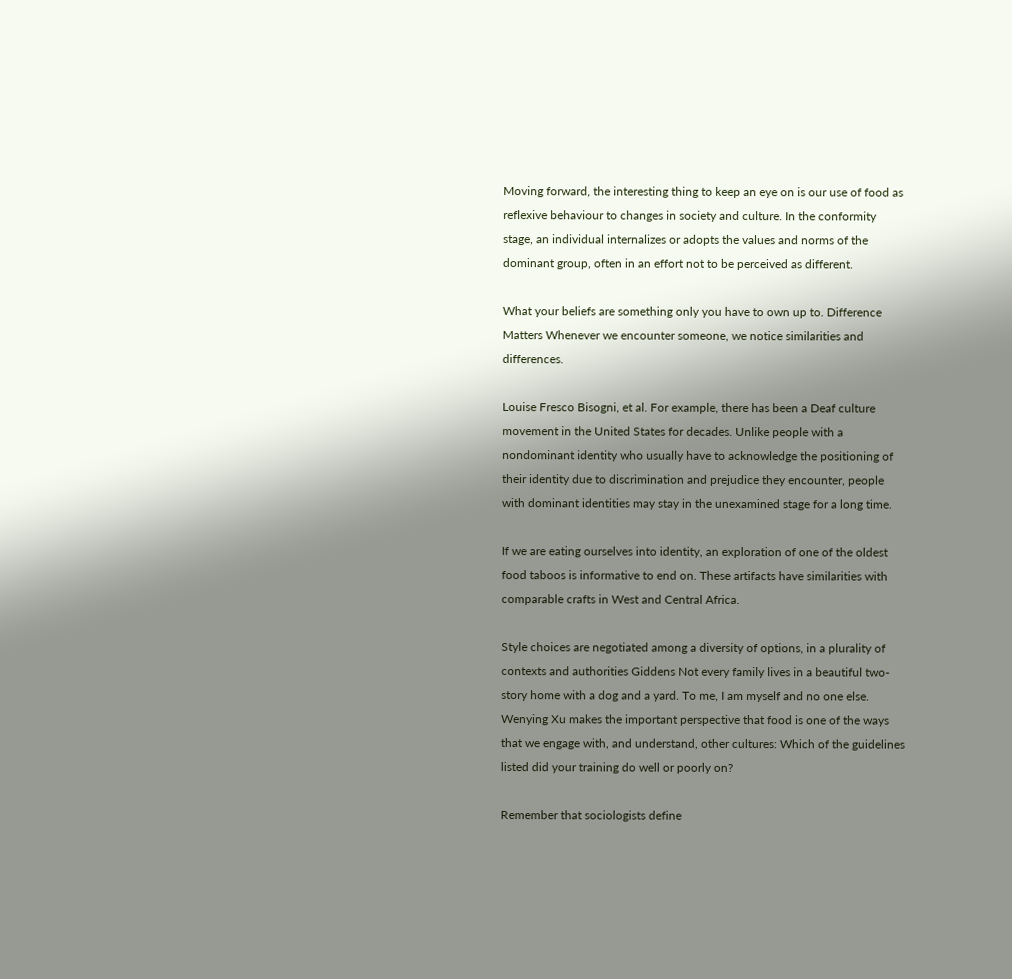Moving forward, the interesting thing to keep an eye on is our use of food as reflexive behaviour to changes in society and culture. In the conformity stage, an individual internalizes or adopts the values and norms of the dominant group, often in an effort not to be perceived as different.

What your beliefs are something only you have to own up to. Difference Matters Whenever we encounter someone, we notice similarities and differences.

Louise Fresco Bisogni, et al. For example, there has been a Deaf culture movement in the United States for decades. Unlike people with a nondominant identity who usually have to acknowledge the positioning of their identity due to discrimination and prejudice they encounter, people with dominant identities may stay in the unexamined stage for a long time.

If we are eating ourselves into identity, an exploration of one of the oldest food taboos is informative to end on. These artifacts have similarities with comparable crafts in West and Central Africa.

Style choices are negotiated among a diversity of options, in a plurality of contexts and authorities Giddens Not every family lives in a beautiful two-story home with a dog and a yard. To me, I am myself and no one else. Wenying Xu makes the important perspective that food is one of the ways that we engage with, and understand, other cultures: Which of the guidelines listed did your training do well or poorly on?

Remember that sociologists define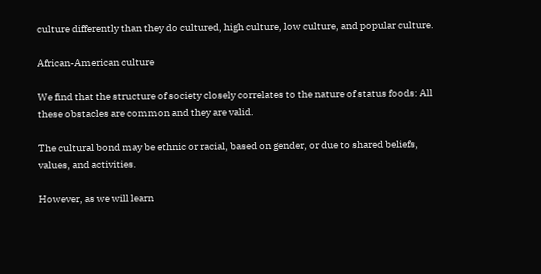culture differently than they do cultured, high culture, low culture, and popular culture.

African-American culture

We find that the structure of society closely correlates to the nature of status foods: All these obstacles are common and they are valid.

The cultural bond may be ethnic or racial, based on gender, or due to shared beliefs, values, and activities.

However, as we will learn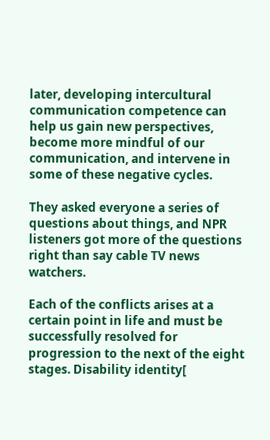later, developing intercultural communication competence can help us gain new perspectives, become more mindful of our communication, and intervene in some of these negative cycles.

They asked everyone a series of questions about things, and NPR listeners got more of the questions right than say cable TV news watchers.

Each of the conflicts arises at a certain point in life and must be successfully resolved for progression to the next of the eight stages. Disability identity[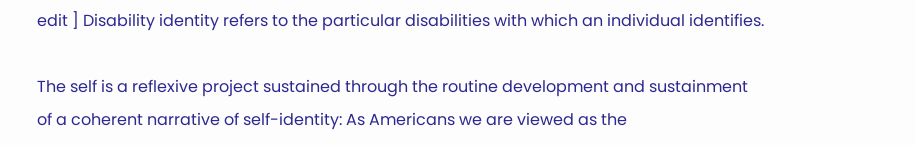edit ] Disability identity refers to the particular disabilities with which an individual identifies.

The self is a reflexive project sustained through the routine development and sustainment of a coherent narrative of self-identity: As Americans we are viewed as the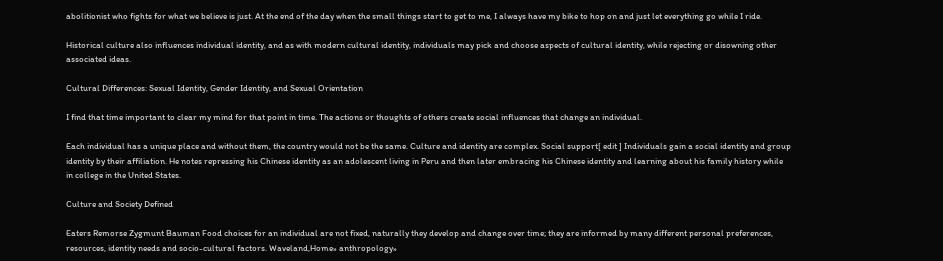abolitionist who fights for what we believe is just. At the end of the day when the small things start to get to me, I always have my bike to hop on and just let everything go while I ride.

Historical culture also influences individual identity, and as with modern cultural identity, individuals may pick and choose aspects of cultural identity, while rejecting or disowning other associated ideas.

Cultural Differences: Sexual Identity, Gender Identity, and Sexual Orientation

I find that time important to clear my mind for that point in time. The actions or thoughts of others create social influences that change an individual.

Each individual has a unique place and without them, the country would not be the same. Culture and identity are complex. Social support[ edit ] Individuals gain a social identity and group identity by their affiliation. He notes repressing his Chinese identity as an adolescent living in Peru and then later embracing his Chinese identity and learning about his family history while in college in the United States.

Culture and Society Defined

Eaters Remorse Zygmunt Bauman Food choices for an individual are not fixed, naturally they develop and change over time; they are informed by many different personal preferences, resources, identity needs and socio-cultural factors. Waveland,Home» anthropology»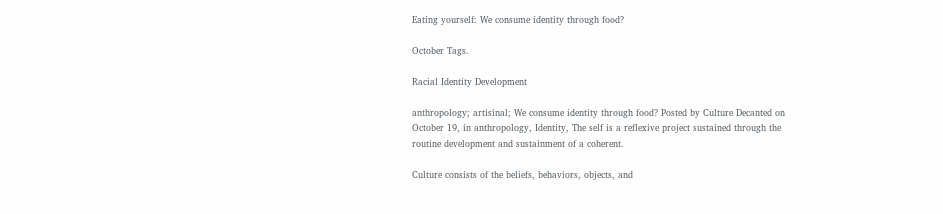Eating yourself: We consume identity through food?

October Tags.

Racial Identity Development

anthropology; artisinal; We consume identity through food? Posted by Culture Decanted on October 19, in anthropology, Identity, The self is a reflexive project sustained through the routine development and sustainment of a coherent.

Culture consists of the beliefs, behaviors, objects, and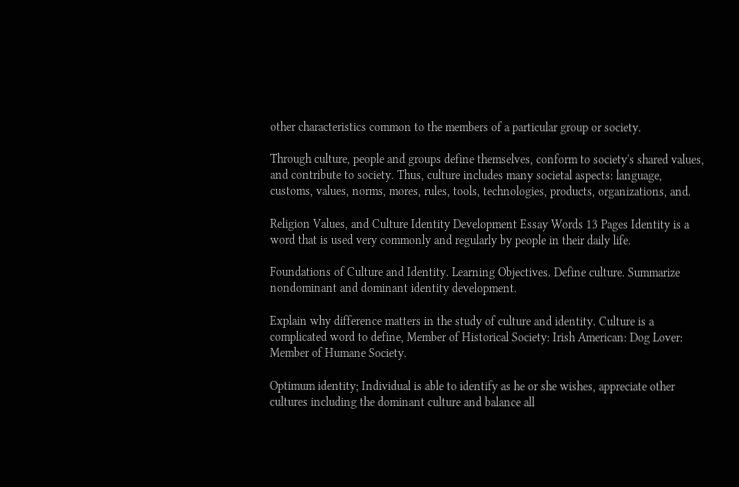other characteristics common to the members of a particular group or society.

Through culture, people and groups define themselves, conform to society's shared values, and contribute to society. Thus, culture includes many societal aspects: language, customs, values, norms, mores, rules, tools, technologies, products, organizations, and.

Religion Values, and Culture Identity Development Essay Words 13 Pages Identity is a word that is used very commonly and regularly by people in their daily life.

Foundations of Culture and Identity. Learning Objectives. Define culture. Summarize nondominant and dominant identity development.

Explain why difference matters in the study of culture and identity. Culture is a complicated word to define, Member of Historical Society: Irish American: Dog Lover: Member of Humane Society.

Optimum identity; Individual is able to identify as he or she wishes, appreciate other cultures including the dominant culture and balance all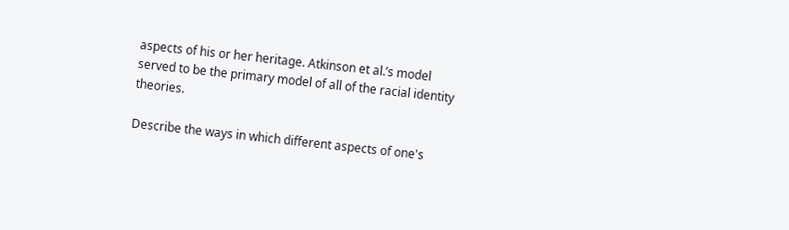aspects of his or her heritage. Atkinson et al.’s model served to be the primary model of all of the racial identity theories.

Describe the ways in which different aspects of one's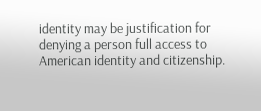identity may be justification for denying a person full access to American identity and citizenship.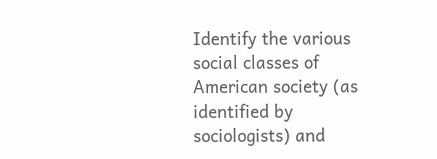Identify the various social classes of American society (as identified by sociologists) and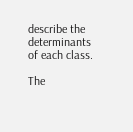describe the determinants of each class.

The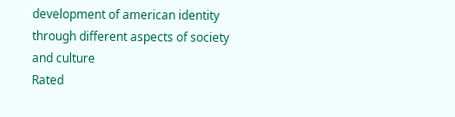development of american identity through different aspects of society and culture
Rated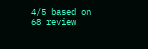4/5 based on 68 review